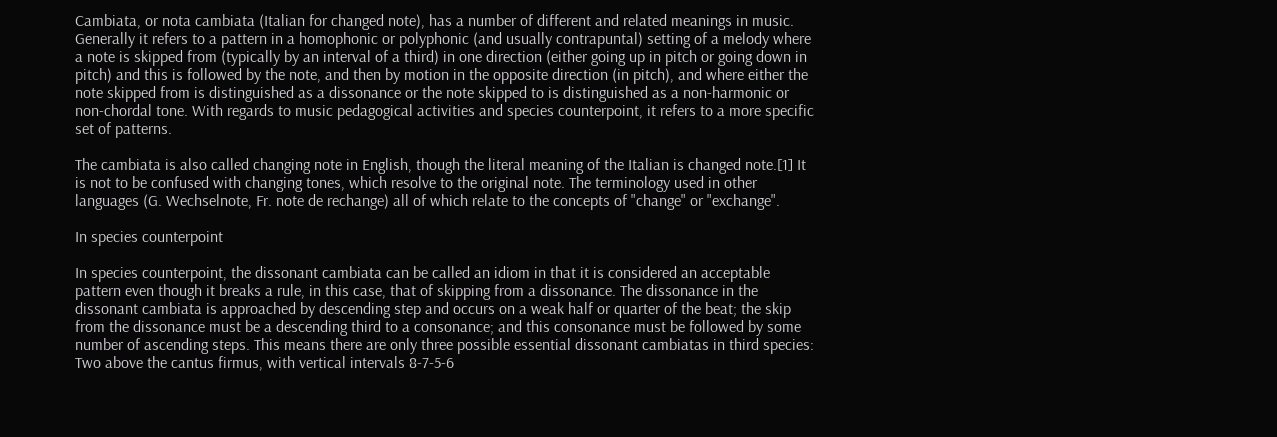Cambiata, or nota cambiata (Italian for changed note), has a number of different and related meanings in music. Generally it refers to a pattern in a homophonic or polyphonic (and usually contrapuntal) setting of a melody where a note is skipped from (typically by an interval of a third) in one direction (either going up in pitch or going down in pitch) and this is followed by the note, and then by motion in the opposite direction (in pitch), and where either the note skipped from is distinguished as a dissonance or the note skipped to is distinguished as a non-harmonic or non-chordal tone. With regards to music pedagogical activities and species counterpoint, it refers to a more specific set of patterns.

The cambiata is also called changing note in English, though the literal meaning of the Italian is changed note.[1] It is not to be confused with changing tones, which resolve to the original note. The terminology used in other languages (G. Wechselnote, Fr. note de rechange) all of which relate to the concepts of "change" or "exchange".

In species counterpoint

In species counterpoint, the dissonant cambiata can be called an idiom in that it is considered an acceptable pattern even though it breaks a rule, in this case, that of skipping from a dissonance. The dissonance in the dissonant cambiata is approached by descending step and occurs on a weak half or quarter of the beat; the skip from the dissonance must be a descending third to a consonance; and this consonance must be followed by some number of ascending steps. This means there are only three possible essential dissonant cambiatas in third species: Two above the cantus firmus, with vertical intervals 8-7-5-6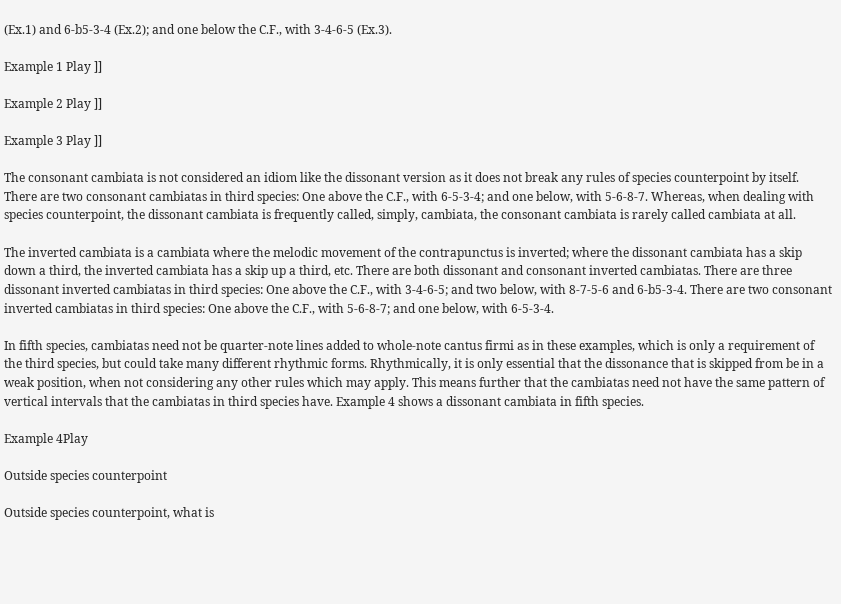(Ex.1) and 6-b5-3-4 (Ex.2); and one below the C.F., with 3-4-6-5 (Ex.3).

Example 1 Play ]]

Example 2 Play ]]

Example 3 Play ]]

The consonant cambiata is not considered an idiom like the dissonant version as it does not break any rules of species counterpoint by itself. There are two consonant cambiatas in third species: One above the C.F., with 6-5-3-4; and one below, with 5-6-8-7. Whereas, when dealing with species counterpoint, the dissonant cambiata is frequently called, simply, cambiata, the consonant cambiata is rarely called cambiata at all.

The inverted cambiata is a cambiata where the melodic movement of the contrapunctus is inverted; where the dissonant cambiata has a skip down a third, the inverted cambiata has a skip up a third, etc. There are both dissonant and consonant inverted cambiatas. There are three dissonant inverted cambiatas in third species: One above the C.F., with 3-4-6-5; and two below, with 8-7-5-6 and 6-b5-3-4. There are two consonant inverted cambiatas in third species: One above the C.F., with 5-6-8-7; and one below, with 6-5-3-4.

In fifth species, cambiatas need not be quarter-note lines added to whole-note cantus firmi as in these examples, which is only a requirement of the third species, but could take many different rhythmic forms. Rhythmically, it is only essential that the dissonance that is skipped from be in a weak position, when not considering any other rules which may apply. This means further that the cambiatas need not have the same pattern of vertical intervals that the cambiatas in third species have. Example 4 shows a dissonant cambiata in fifth species.

Example 4Play

Outside species counterpoint

Outside species counterpoint, what is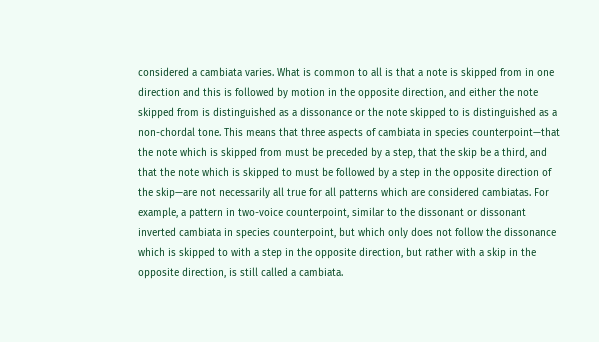considered a cambiata varies. What is common to all is that a note is skipped from in one direction and this is followed by motion in the opposite direction, and either the note skipped from is distinguished as a dissonance or the note skipped to is distinguished as a non-chordal tone. This means that three aspects of cambiata in species counterpoint—that the note which is skipped from must be preceded by a step, that the skip be a third, and that the note which is skipped to must be followed by a step in the opposite direction of the skip—are not necessarily all true for all patterns which are considered cambiatas. For example, a pattern in two-voice counterpoint, similar to the dissonant or dissonant inverted cambiata in species counterpoint, but which only does not follow the dissonance which is skipped to with a step in the opposite direction, but rather with a skip in the opposite direction, is still called a cambiata.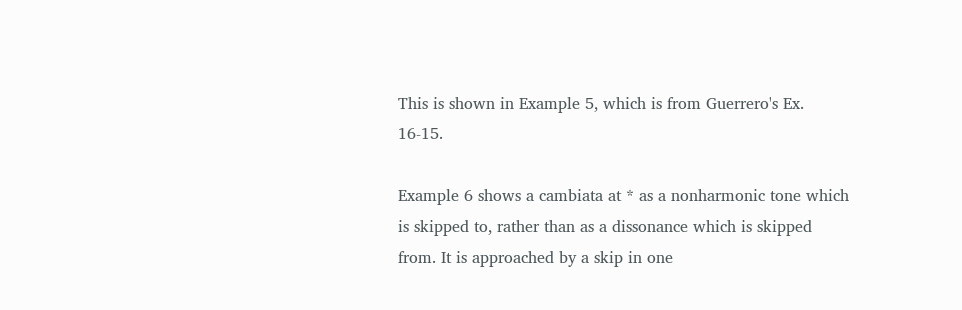This is shown in Example 5, which is from Guerrero's Ex. 16-15.

Example 6 shows a cambiata at * as a nonharmonic tone which is skipped to, rather than as a dissonance which is skipped from. It is approached by a skip in one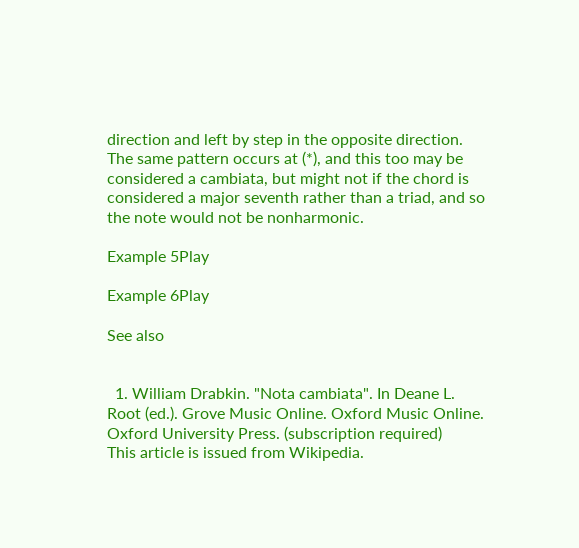direction and left by step in the opposite direction. The same pattern occurs at (*), and this too may be considered a cambiata, but might not if the chord is considered a major seventh rather than a triad, and so the note would not be nonharmonic.

Example 5Play

Example 6Play

See also


  1. William Drabkin. "Nota cambiata". In Deane L. Root (ed.). Grove Music Online. Oxford Music Online. Oxford University Press. (subscription required)
This article is issued from Wikipedia.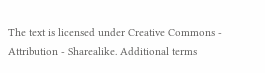The text is licensed under Creative Commons - Attribution - Sharealike. Additional terms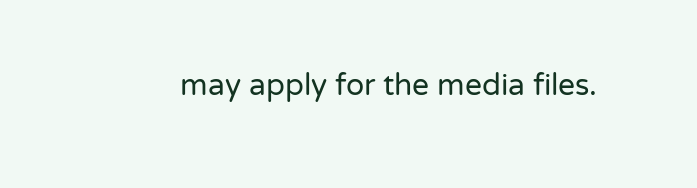may apply for the media files.